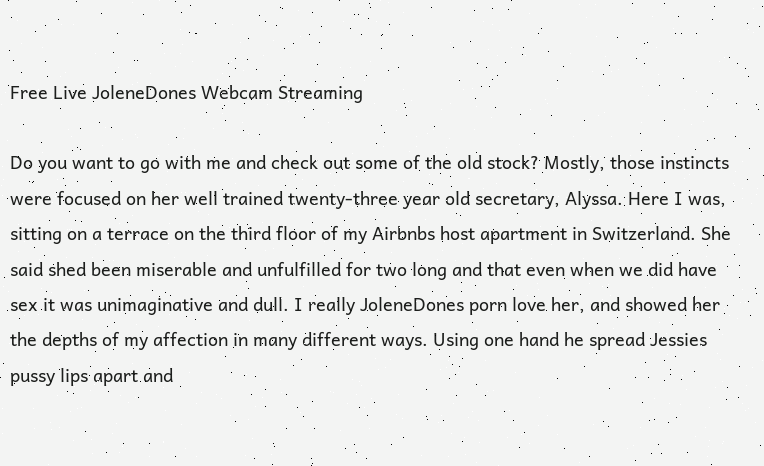Free Live JoleneDones Webcam Streaming

Do you want to go with me and check out some of the old stock? Mostly, those instincts were focused on her well trained twenty-three year old secretary, Alyssa. Here I was, sitting on a terrace on the third floor of my Airbnbs host apartment in Switzerland. She said shed been miserable and unfulfilled for two long and that even when we did have sex it was unimaginative and dull. I really JoleneDones porn love her, and showed her the depths of my affection in many different ways. Using one hand he spread Jessies pussy lips apart and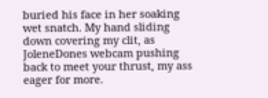buried his face in her soaking wet snatch. My hand sliding down covering my clit, as JoleneDones webcam pushing back to meet your thrust, my ass eager for more.